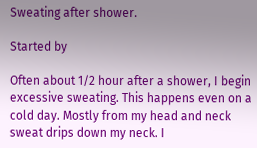Sweating after shower.

Started by

Often about 1/2 hour after a shower, I begin excessive sweating. This happens even on a cold day. Mostly from my head and neck sweat drips down my neck. I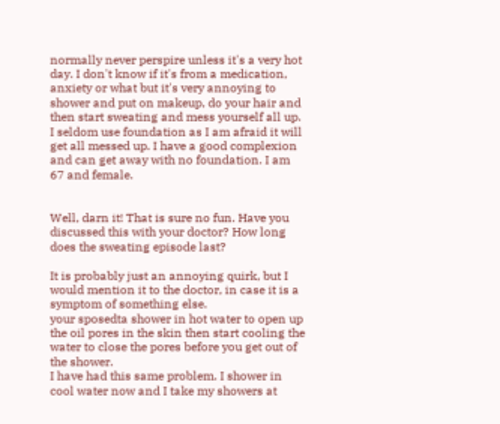normally never perspire unless it's a very hot day. I don't know if it's from a medication, anxiety or what but it's very annoying to shower and put on makeup, do your hair and then start sweating and mess yourself all up. I seldom use foundation as I am afraid it will get all messed up. I have a good complexion and can get away with no foundation. I am 67 and female.


Well, darn it! That is sure no fun. Have you discussed this with your doctor? How long does the sweating episode last?

It is probably just an annoying quirk, but I would mention it to the doctor, in case it is a symptom of something else.
your sposedta shower in hot water to open up the oil pores in the skin then start cooling the water to close the pores before you get out of the shower.
I have had this same problem. I shower in cool water now and I take my showers at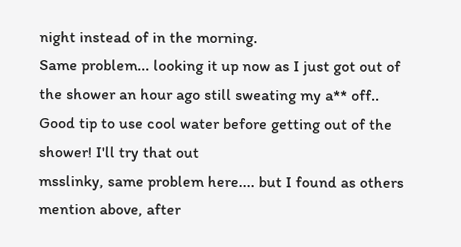night instead of in the morning.
Same problem... looking it up now as I just got out of the shower an hour ago still sweating my a** off.. Good tip to use cool water before getting out of the shower! I'll try that out
msslinky, same problem here.... but I found as others mention above, after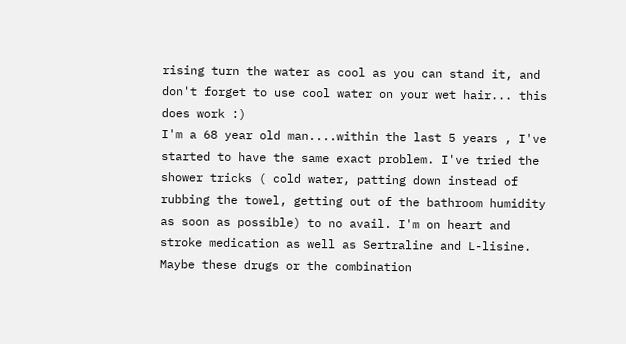rising turn the water as cool as you can stand it, and don't forget to use cool water on your wet hair... this does work :)
I'm a 68 year old man....within the last 5 years , I've started to have the same exact problem. I've tried the shower tricks ( cold water, patting down instead of rubbing the towel, getting out of the bathroom humidity as soon as possible) to no avail. I'm on heart and stroke medication as well as Sertraline and L-lisine. Maybe these drugs or the combination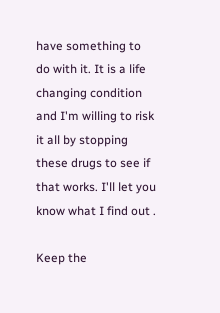have something to do with it. It is a life changing condition and I'm willing to risk it all by stopping these drugs to see if that works. I'll let you know what I find out .

Keep the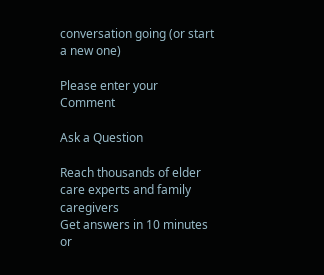conversation going (or start a new one)

Please enter your Comment

Ask a Question

Reach thousands of elder care experts and family caregivers
Get answers in 10 minutes or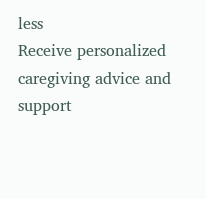less
Receive personalized caregiving advice and support